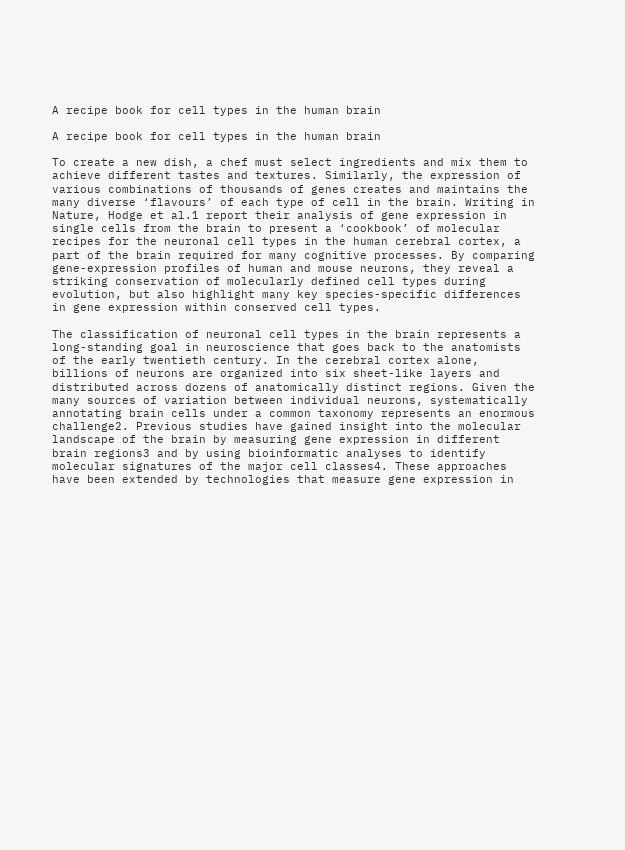A recipe book for cell types in the human brain

A recipe book for cell types in the human brain

To create a new dish, a chef must select ingredients and mix them to achieve different tastes and textures. Similarly, the expression of various combinations of thousands of genes creates and maintains the many diverse ‘flavours’ of each type of cell in the brain. Writing in Nature, Hodge et al.1 report their analysis of gene expression in single cells from the brain to present a ‘cookbook’ of molecular recipes for the neuronal cell types in the human cerebral cortex, a part of the brain required for many cognitive processes. By comparing gene-expression profiles of human and mouse neurons, they reveal a striking conservation of molecularly defined cell types during evolution, but also highlight many key species-specific differences in gene expression within conserved cell types.

The classification of neuronal cell types in the brain represents a long-standing goal in neuroscience that goes back to the anatomists of the early twentieth century. In the cerebral cortex alone, billions of neurons are organized into six sheet-like layers and distributed across dozens of anatomically distinct regions. Given the many sources of variation between individual neurons, systematically annotating brain cells under a common taxonomy represents an enormous challenge2. Previous studies have gained insight into the molecular landscape of the brain by measuring gene expression in different brain regions3 and by using bioinformatic analyses to identify molecular signatures of the major cell classes4. These approaches have been extended by technologies that measure gene expression in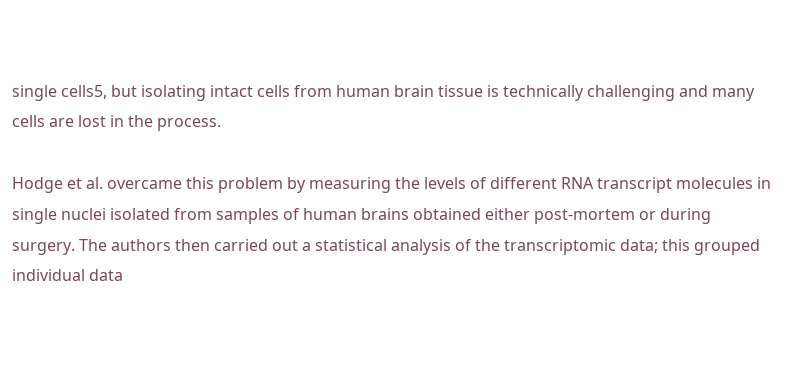single cells5, but isolating intact cells from human brain tissue is technically challenging and many cells are lost in the process.

Hodge et al. overcame this problem by measuring the levels of different RNA transcript molecules in single nuclei isolated from samples of human brains obtained either post-mortem or during surgery. The authors then carried out a statistical analysis of the transcriptomic data; this grouped individual data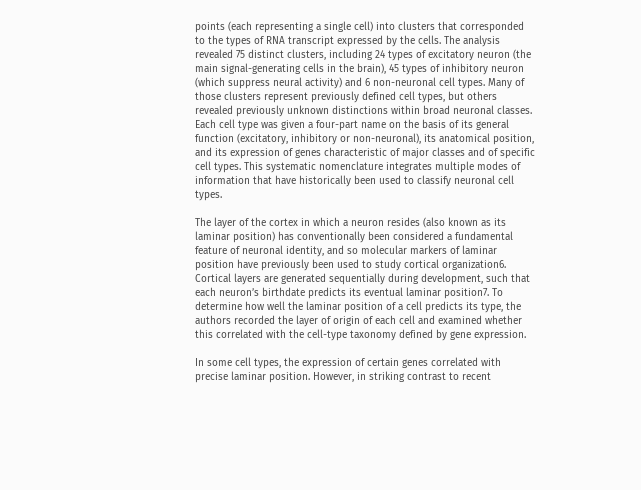points (each representing a single cell) into clusters that corresponded to the types of RNA transcript expressed by the cells. The analysis revealed 75 distinct clusters, including 24 types of excitatory neuron (the main signal-generating cells in the brain), 45 types of inhibitory neuron (which suppress neural activity) and 6 non-neuronal cell types. Many of those clusters represent previously defined cell types, but others revealed previously unknown distinctions within broad neuronal classes. Each cell type was given a four-part name on the basis of its general function (excitatory, inhibitory or non-neuronal), its anatomical position, and its expression of genes characteristic of major classes and of specific cell types. This systematic nomenclature integrates multiple modes of information that have historically been used to classify neuronal cell types.

The layer of the cortex in which a neuron resides (also known as its laminar position) has conventionally been considered a fundamental feature of neuronal identity, and so molecular markers of laminar position have previously been used to study cortical organization6. Cortical layers are generated sequentially during development, such that each neuron’s birthdate predicts its eventual laminar position7. To determine how well the laminar position of a cell predicts its type, the authors recorded the layer of origin of each cell and examined whether this correlated with the cell-type taxonomy defined by gene expression.

In some cell types, the expression of certain genes correlated with precise laminar position. However, in striking contrast to recent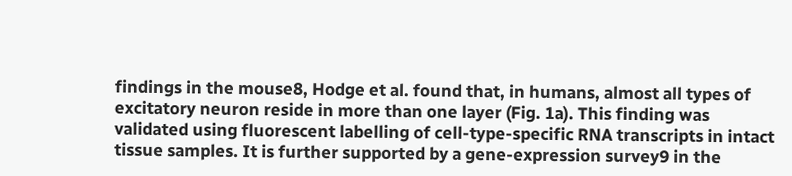findings in the mouse8, Hodge et al. found that, in humans, almost all types of excitatory neuron reside in more than one layer (Fig. 1a). This finding was validated using fluorescent labelling of cell-type-specific RNA transcripts in intact tissue samples. It is further supported by a gene-expression survey9 in the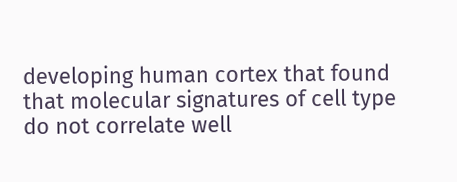developing human cortex that found that molecular signatures of cell type do not correlate well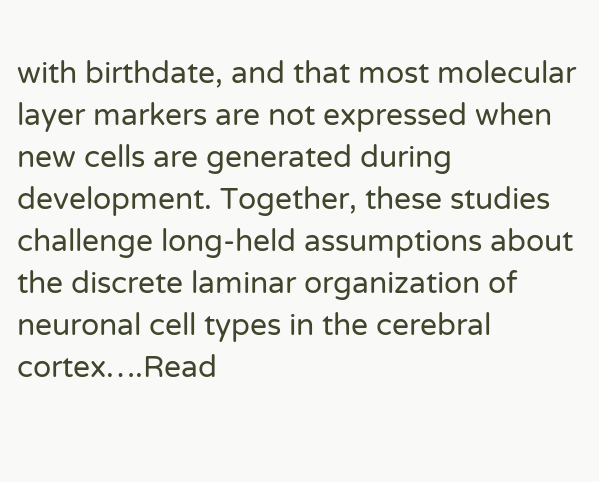with birthdate, and that most molecular layer markers are not expressed when new cells are generated during development. Together, these studies challenge long-held assumptions about the discrete laminar organization of neuronal cell types in the cerebral cortex….Read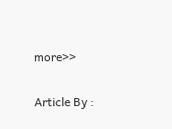more>>


Article By :